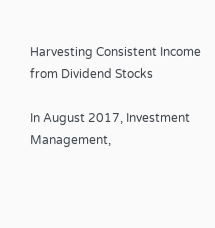Harvesting Consistent Income from Dividend Stocks

In August 2017, Investment Management,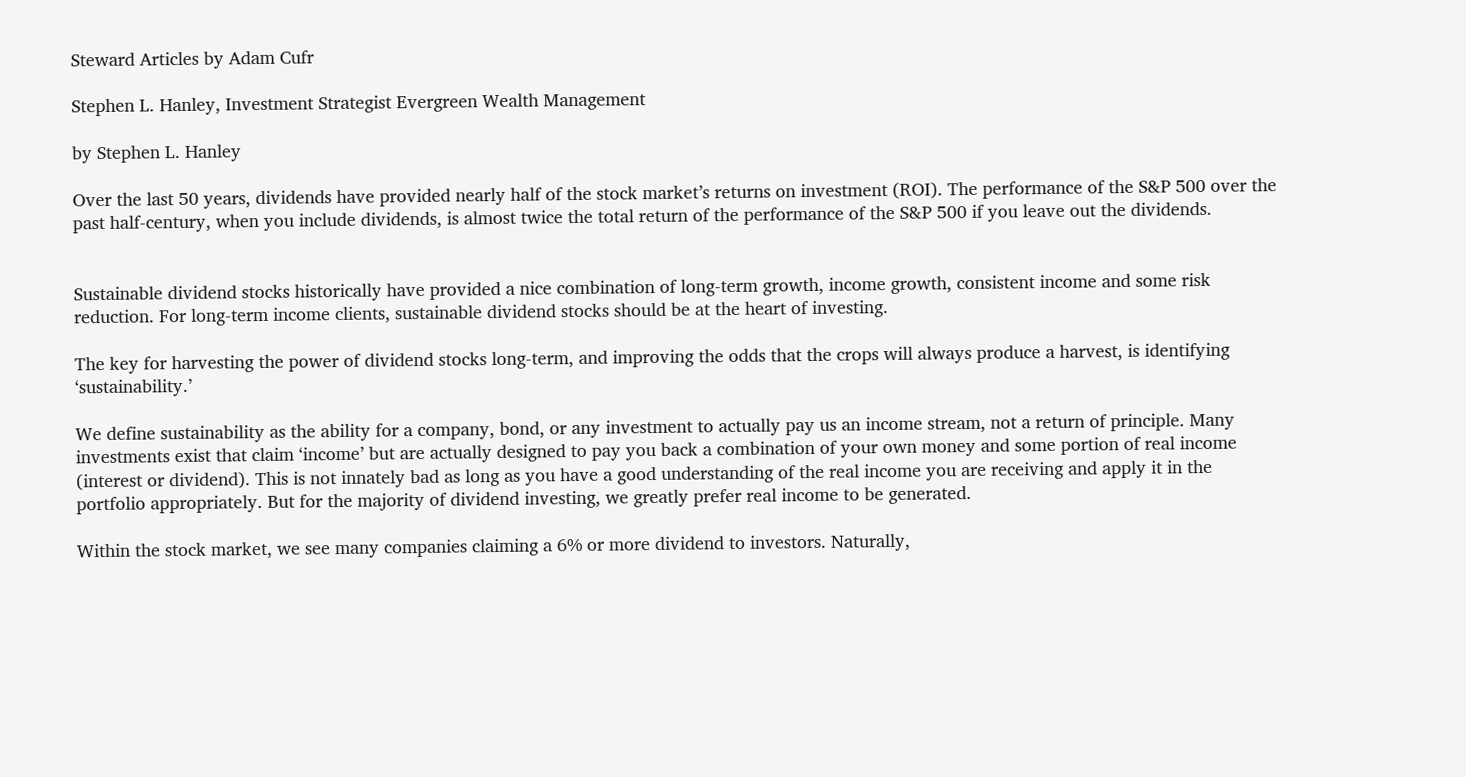Steward Articles by Adam Cufr

Stephen L. Hanley, Investment Strategist Evergreen Wealth Management

by Stephen L. Hanley

Over the last 50 years, dividends have provided nearly half of the stock market’s returns on investment (ROI). The performance of the S&P 500 over the past half-century, when you include dividends, is almost twice the total return of the performance of the S&P 500 if you leave out the dividends.


Sustainable dividend stocks historically have provided a nice combination of long-term growth, income growth, consistent income and some risk reduction. For long-term income clients, sustainable dividend stocks should be at the heart of investing.

The key for harvesting the power of dividend stocks long-term, and improving the odds that the crops will always produce a harvest, is identifying ‘sustainability.’

We define sustainability as the ability for a company, bond, or any investment to actually pay us an income stream, not a return of principle. Many investments exist that claim ‘income’ but are actually designed to pay you back a combination of your own money and some portion of real income (interest or dividend). This is not innately bad as long as you have a good understanding of the real income you are receiving and apply it in the portfolio appropriately. But for the majority of dividend investing, we greatly prefer real income to be generated.

Within the stock market, we see many companies claiming a 6% or more dividend to investors. Naturally,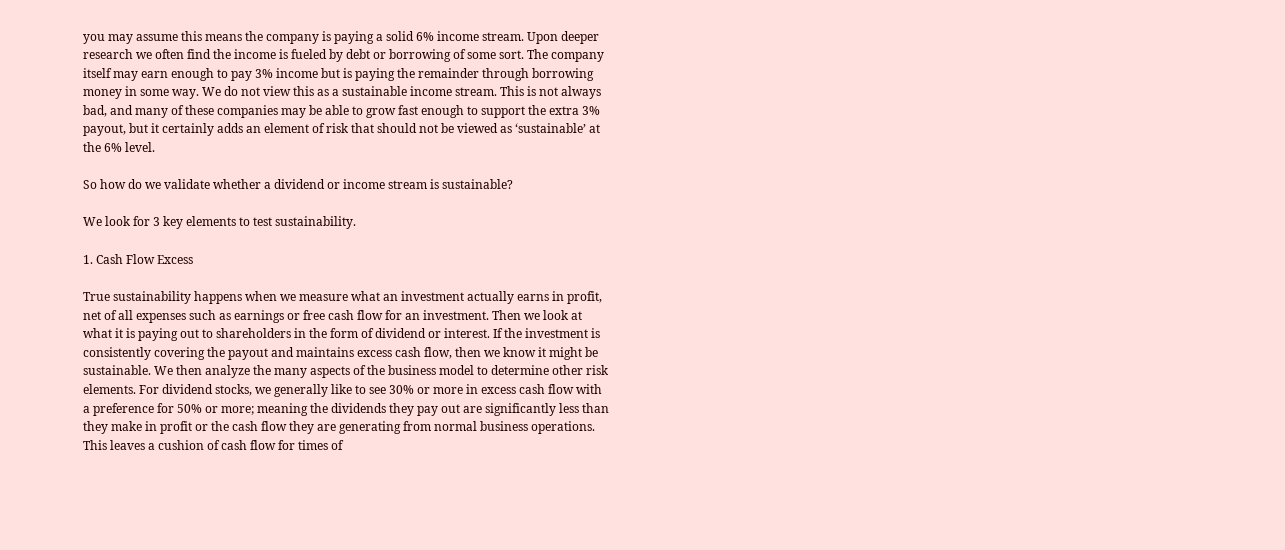you may assume this means the company is paying a solid 6% income stream. Upon deeper research we often find the income is fueled by debt or borrowing of some sort. The company itself may earn enough to pay 3% income but is paying the remainder through borrowing money in some way. We do not view this as a sustainable income stream. This is not always bad, and many of these companies may be able to grow fast enough to support the extra 3% payout, but it certainly adds an element of risk that should not be viewed as ‘sustainable’ at the 6% level.

So how do we validate whether a dividend or income stream is sustainable?

We look for 3 key elements to test sustainability.

1. Cash Flow Excess

True sustainability happens when we measure what an investment actually earns in profit, net of all expenses such as earnings or free cash flow for an investment. Then we look at what it is paying out to shareholders in the form of dividend or interest. If the investment is consistently covering the payout and maintains excess cash flow, then we know it might be sustainable. We then analyze the many aspects of the business model to determine other risk elements. For dividend stocks, we generally like to see 30% or more in excess cash flow with a preference for 50% or more; meaning the dividends they pay out are significantly less than they make in profit or the cash flow they are generating from normal business operations. This leaves a cushion of cash flow for times of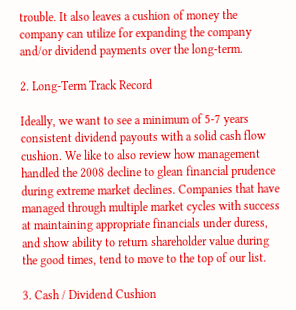trouble. It also leaves a cushion of money the company can utilize for expanding the company and/or dividend payments over the long-term.

2. Long-Term Track Record

Ideally, we want to see a minimum of 5-7 years consistent dividend payouts with a solid cash flow cushion. We like to also review how management handled the 2008 decline to glean financial prudence during extreme market declines. Companies that have managed through multiple market cycles with success at maintaining appropriate financials under duress, and show ability to return shareholder value during the good times, tend to move to the top of our list.

3. Cash / Dividend Cushion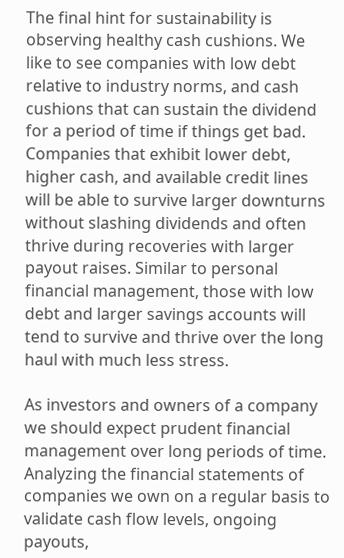The final hint for sustainability is observing healthy cash cushions. We like to see companies with low debt relative to industry norms, and cash cushions that can sustain the dividend for a period of time if things get bad. Companies that exhibit lower debt, higher cash, and available credit lines will be able to survive larger downturns without slashing dividends and often thrive during recoveries with larger payout raises. Similar to personal financial management, those with low debt and larger savings accounts will tend to survive and thrive over the long haul with much less stress.

As investors and owners of a company we should expect prudent financial management over long periods of time. Analyzing the financial statements of companies we own on a regular basis to validate cash flow levels, ongoing payouts,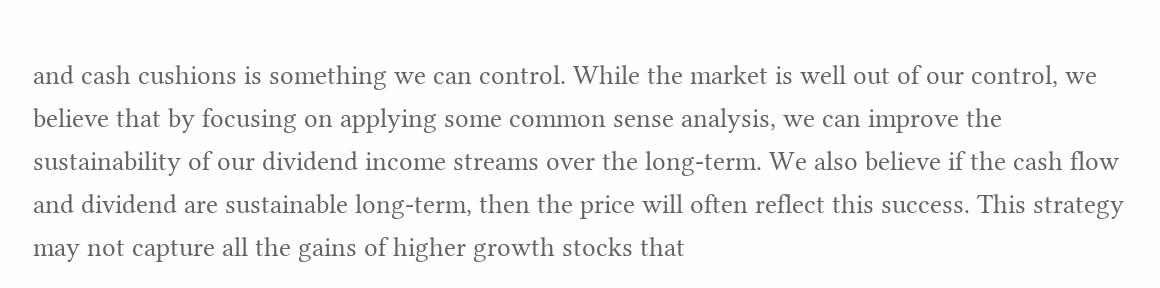and cash cushions is something we can control. While the market is well out of our control, we believe that by focusing on applying some common sense analysis, we can improve the sustainability of our dividend income streams over the long-term. We also believe if the cash flow and dividend are sustainable long-term, then the price will often reflect this success. This strategy may not capture all the gains of higher growth stocks that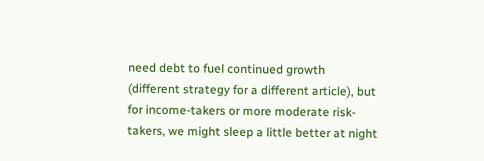need debt to fuel continued growth (different strategy for a different article), but for income-takers or more moderate risk-takers, we might sleep a little better at night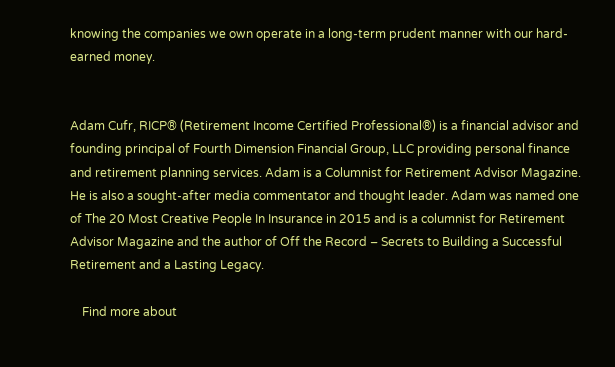knowing the companies we own operate in a long-term prudent manner with our hard-earned money.


Adam Cufr, RICP® (Retirement Income Certified Professional®) is a financial advisor and founding principal of Fourth Dimension Financial Group, LLC providing personal finance and retirement planning services. Adam is a Columnist for Retirement Advisor Magazine. He is also a sought-after media commentator and thought leader. Adam was named one of The 20 Most Creative People In Insurance in 2015 and is a columnist for Retirement Advisor Magazine and the author of Off the Record – Secrets to Building a Successful Retirement and a Lasting Legacy.

    Find more about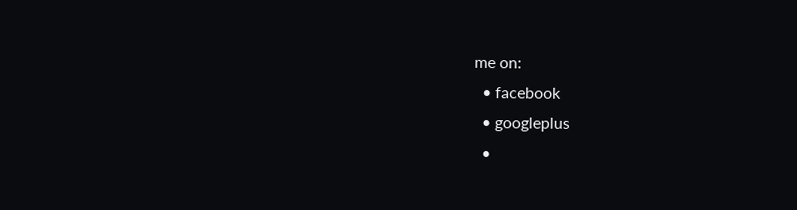me on:
  • facebook
  • googleplus
  •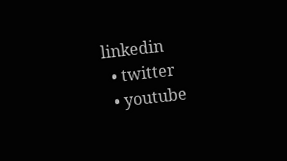linkedin
  • twitter
  • youtube